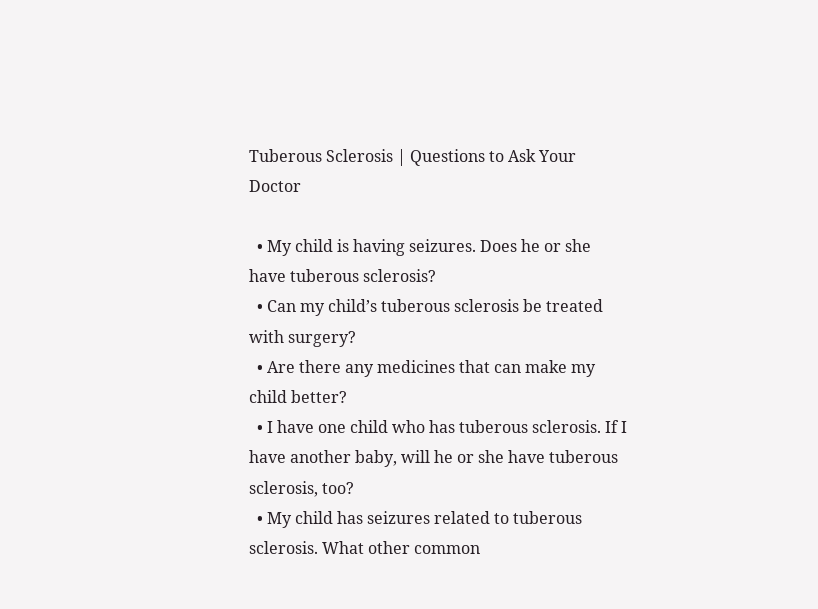Tuberous Sclerosis | Questions to Ask Your Doctor

  • My child is having seizures. Does he or she have tuberous sclerosis?
  • Can my child’s tuberous sclerosis be treated with surgery?
  • Are there any medicines that can make my child better?
  • I have one child who has tuberous sclerosis. If I have another baby, will he or she have tuberous sclerosis, too?
  • My child has seizures related to tuberous sclerosis. What other common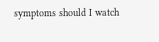symptoms should I watch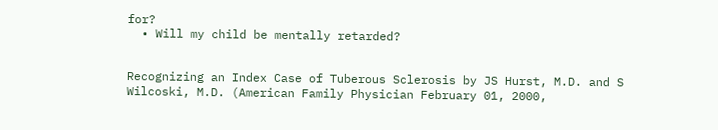for?
  • Will my child be mentally retarded?


Recognizing an Index Case of Tuberous Sclerosis by JS Hurst, M.D. and S Wilcoski, M.D. (American Family Physician February 01, 2000,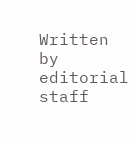Written by editorial staff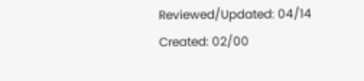Reviewed/Updated: 04/14
Created: 02/00